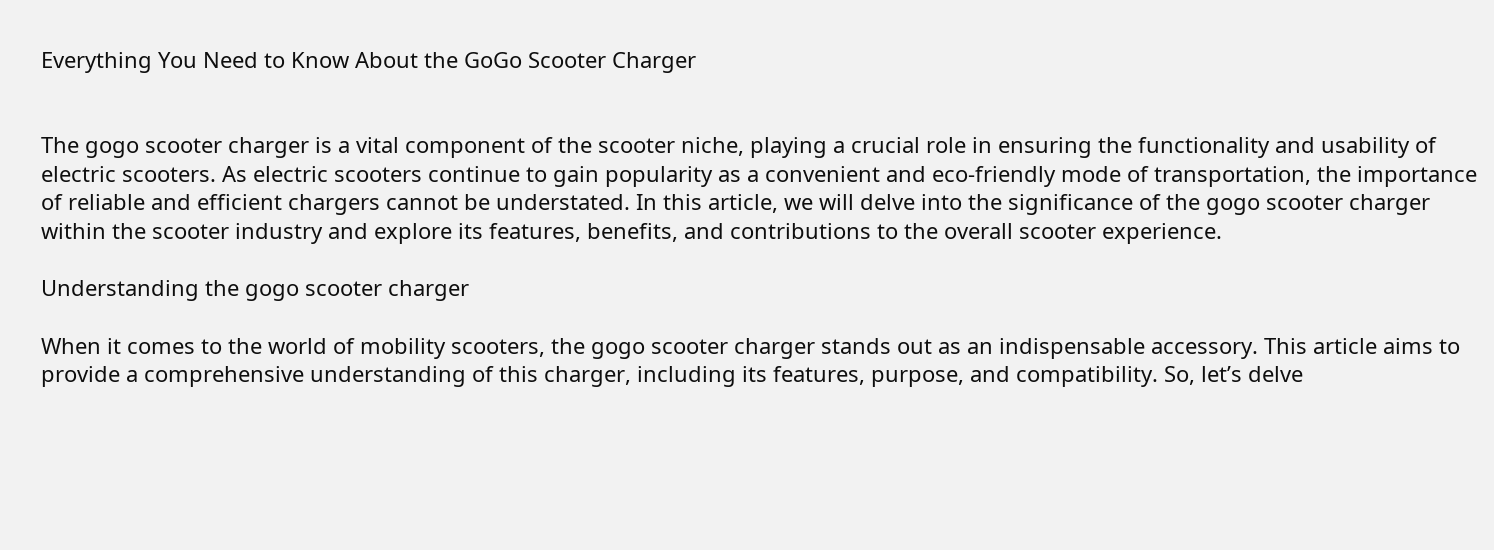Everything You Need to Know About the GoGo Scooter Charger


The gogo scooter charger is a vital component of the scooter niche, playing a crucial role in ensuring the functionality and usability of electric scooters. As electric scooters continue to gain popularity as a convenient and eco-friendly mode of transportation, the importance of reliable and efficient chargers cannot be understated. In this article, we will delve into the significance of the gogo scooter charger within the scooter industry and explore its features, benefits, and contributions to the overall scooter experience.

Understanding the gogo scooter charger

When it comes to the world of mobility scooters, the gogo scooter charger stands out as an indispensable accessory. This article aims to provide a comprehensive understanding of this charger, including its features, purpose, and compatibility. So, let’s delve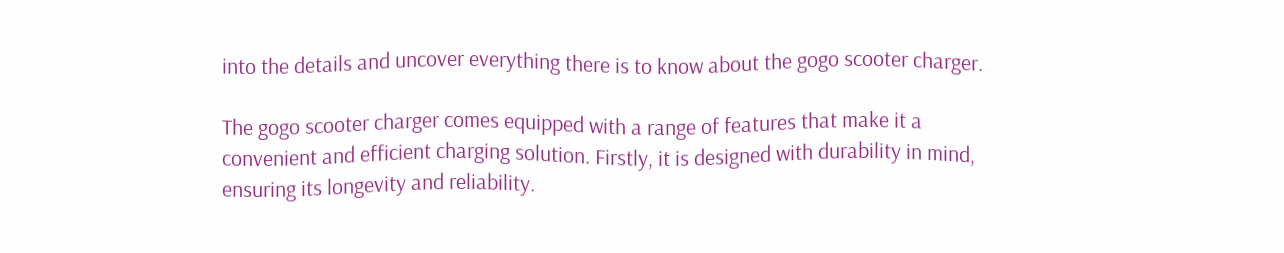into the details and uncover everything there is to know about the gogo scooter charger.

The gogo scooter charger comes equipped with a range of features that make it a convenient and efficient charging solution. Firstly, it is designed with durability in mind, ensuring its longevity and reliability.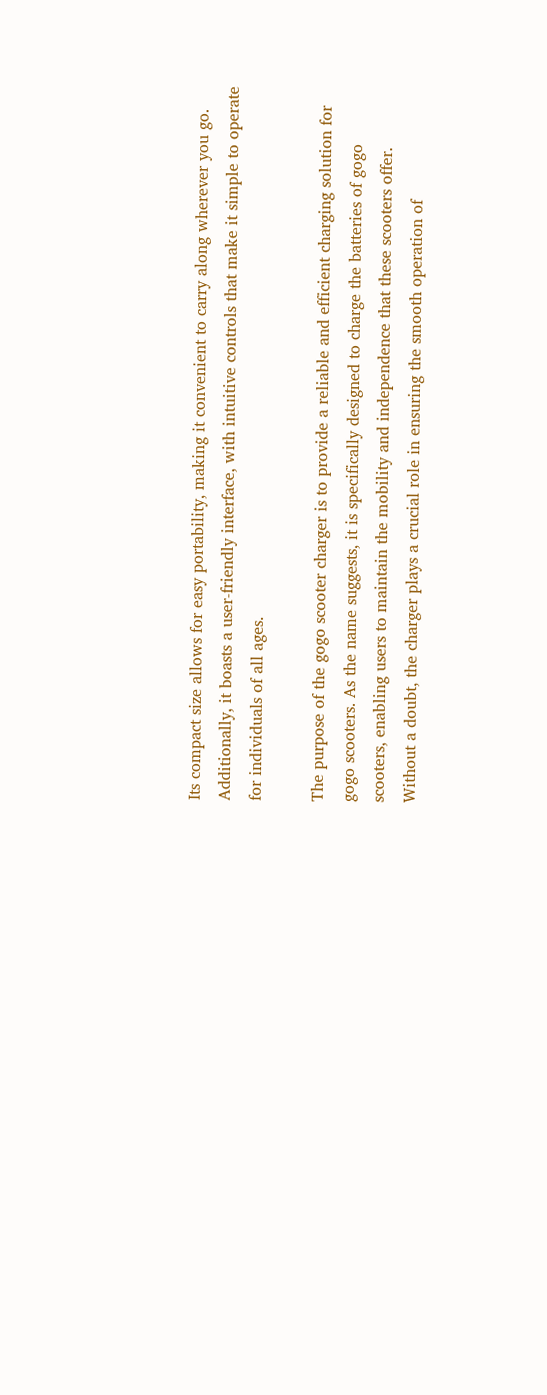Its compact size allows for easy portability, making it convenient to carry along wherever you go. Additionally, it boasts a user-friendly interface, with intuitive controls that make it simple to operate for individuals of all ages.

The purpose of the gogo scooter charger is to provide a reliable and efficient charging solution for gogo scooters. As the name suggests, it is specifically designed to charge the batteries of gogo scooters, enabling users to maintain the mobility and independence that these scooters offer. Without a doubt, the charger plays a crucial role in ensuring the smooth operation of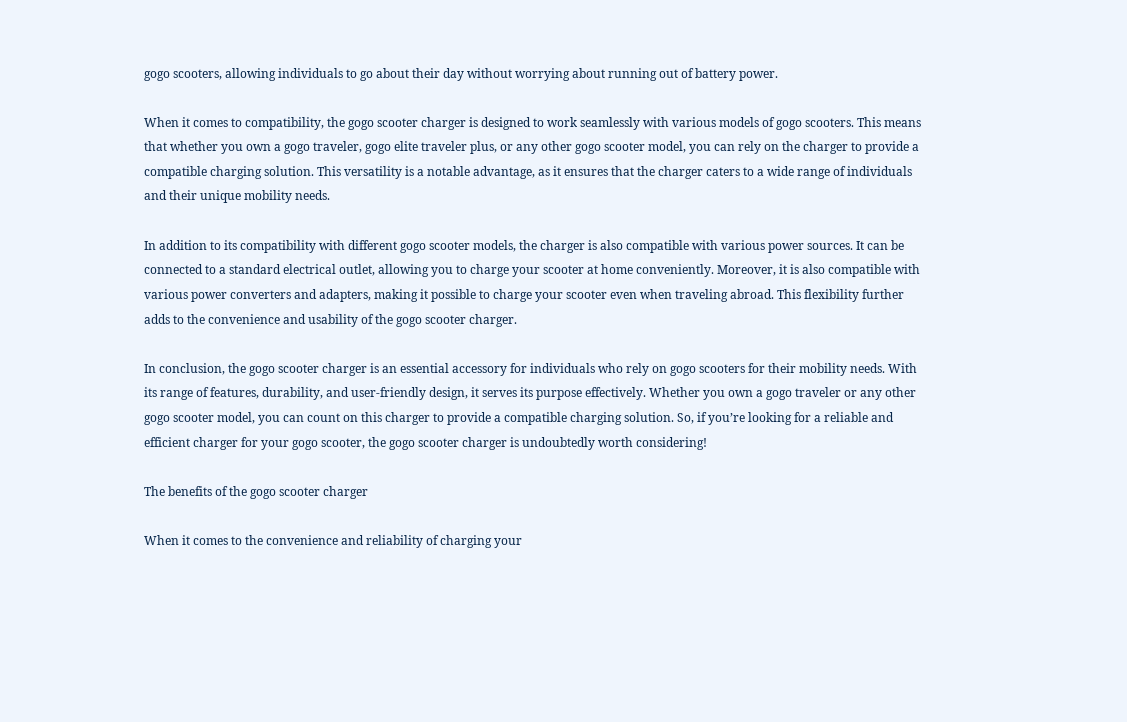gogo scooters, allowing individuals to go about their day without worrying about running out of battery power.

When it comes to compatibility, the gogo scooter charger is designed to work seamlessly with various models of gogo scooters. This means that whether you own a gogo traveler, gogo elite traveler plus, or any other gogo scooter model, you can rely on the charger to provide a compatible charging solution. This versatility is a notable advantage, as it ensures that the charger caters to a wide range of individuals and their unique mobility needs.

In addition to its compatibility with different gogo scooter models, the charger is also compatible with various power sources. It can be connected to a standard electrical outlet, allowing you to charge your scooter at home conveniently. Moreover, it is also compatible with various power converters and adapters, making it possible to charge your scooter even when traveling abroad. This flexibility further adds to the convenience and usability of the gogo scooter charger.

In conclusion, the gogo scooter charger is an essential accessory for individuals who rely on gogo scooters for their mobility needs. With its range of features, durability, and user-friendly design, it serves its purpose effectively. Whether you own a gogo traveler or any other gogo scooter model, you can count on this charger to provide a compatible charging solution. So, if you’re looking for a reliable and efficient charger for your gogo scooter, the gogo scooter charger is undoubtedly worth considering!

The benefits of the gogo scooter charger

When it comes to the convenience and reliability of charging your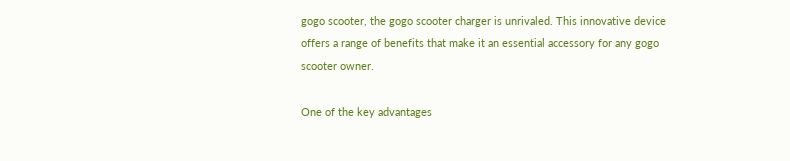gogo scooter, the gogo scooter charger is unrivaled. This innovative device offers a range of benefits that make it an essential accessory for any gogo scooter owner.

One of the key advantages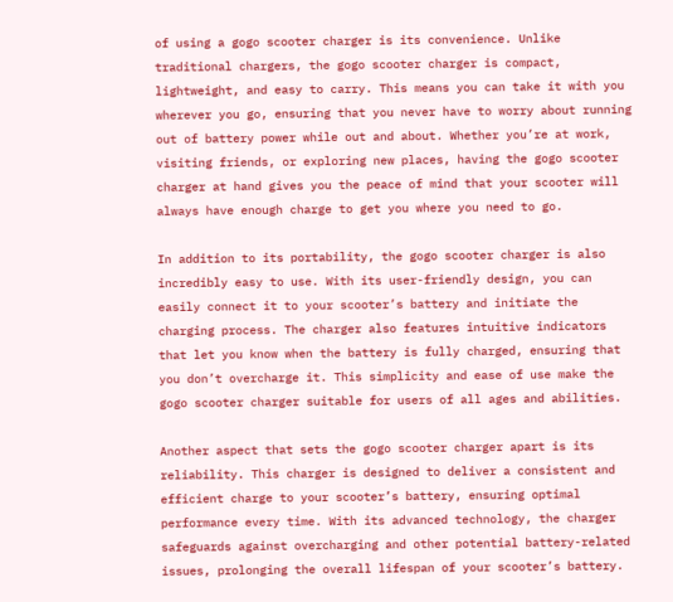of using a gogo scooter charger is its convenience. Unlike traditional chargers, the gogo scooter charger is compact, lightweight, and easy to carry. This means you can take it with you wherever you go, ensuring that you never have to worry about running out of battery power while out and about. Whether you’re at work, visiting friends, or exploring new places, having the gogo scooter charger at hand gives you the peace of mind that your scooter will always have enough charge to get you where you need to go.

In addition to its portability, the gogo scooter charger is also incredibly easy to use. With its user-friendly design, you can easily connect it to your scooter’s battery and initiate the charging process. The charger also features intuitive indicators that let you know when the battery is fully charged, ensuring that you don’t overcharge it. This simplicity and ease of use make the gogo scooter charger suitable for users of all ages and abilities.

Another aspect that sets the gogo scooter charger apart is its reliability. This charger is designed to deliver a consistent and efficient charge to your scooter’s battery, ensuring optimal performance every time. With its advanced technology, the charger safeguards against overcharging and other potential battery-related issues, prolonging the overall lifespan of your scooter’s battery.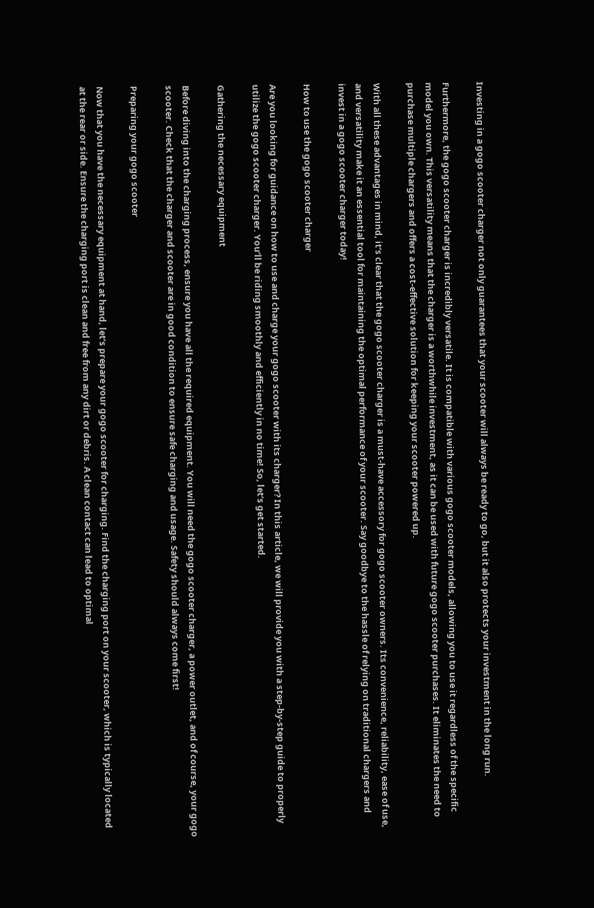Investing in a gogo scooter charger not only guarantees that your scooter will always be ready to go, but it also protects your investment in the long run.

Furthermore, the gogo scooter charger is incredibly versatile. It is compatible with various gogo scooter models, allowing you to use it regardless of the specific model you own. This versatility means that the charger is a worthwhile investment, as it can be used with future gogo scooter purchases. It eliminates the need to purchase multiple chargers and offers a cost-effective solution for keeping your scooter powered up.

With all these advantages in mind, it’s clear that the gogo scooter charger is a must-have accessory for gogo scooter owners. Its convenience, reliability, ease of use, and versatility make it an essential tool for maintaining the optimal performance of your scooter. Say goodbye to the hassle of relying on traditional chargers and invest in a gogo scooter charger today!

How to use the gogo scooter charger

Are you looking for guidance on how to use and charge your gogo scooter with its charger? In this article, we will provide you with a step-by-step guide to properly utilize the gogo scooter charger. You’ll be riding smoothly and efficiently in no time! So, let’s get started.

Gathering the necessary equipment

Before diving into the charging process, ensure you have all the required equipment. You will need the gogo scooter charger, a power outlet, and of course, your gogo scooter. Check that the charger and scooter are in good condition to ensure safe charging and usage. Safety should always come first!

Preparing your gogo scooter

Now that you have the necessary equipment at hand, let’s prepare your gogo scooter for charging. Find the charging port on your scooter, which is typically located at the rear or side. Ensure the charging port is clean and free from any dirt or debris. A clean contact can lead to optimal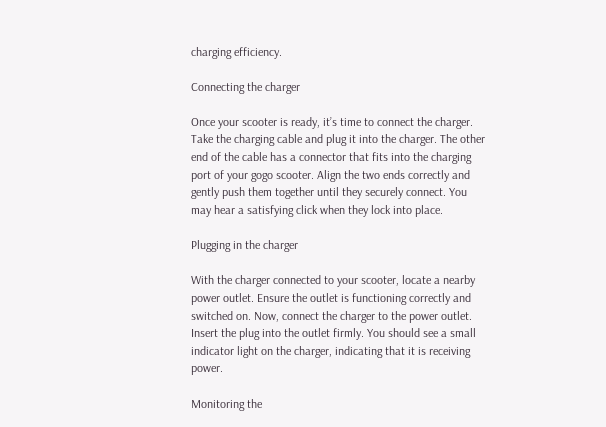charging efficiency.

Connecting the charger

Once your scooter is ready, it’s time to connect the charger. Take the charging cable and plug it into the charger. The other end of the cable has a connector that fits into the charging port of your gogo scooter. Align the two ends correctly and gently push them together until they securely connect. You may hear a satisfying click when they lock into place.

Plugging in the charger

With the charger connected to your scooter, locate a nearby power outlet. Ensure the outlet is functioning correctly and switched on. Now, connect the charger to the power outlet. Insert the plug into the outlet firmly. You should see a small indicator light on the charger, indicating that it is receiving power.

Monitoring the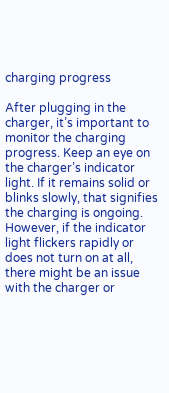charging progress

After plugging in the charger, it’s important to monitor the charging progress. Keep an eye on the charger’s indicator light. If it remains solid or blinks slowly, that signifies the charging is ongoing. However, if the indicator light flickers rapidly or does not turn on at all, there might be an issue with the charger or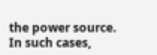the power source. In such cases,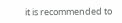it is recommended to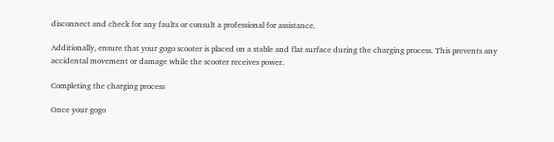disconnect and check for any faults or consult a professional for assistance.

Additionally, ensure that your gogo scooter is placed on a stable and flat surface during the charging process. This prevents any accidental movement or damage while the scooter receives power.

Completing the charging process

Once your gogo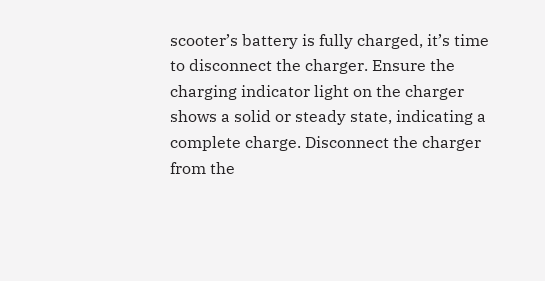scooter’s battery is fully charged, it’s time to disconnect the charger. Ensure the charging indicator light on the charger shows a solid or steady state, indicating a complete charge. Disconnect the charger from the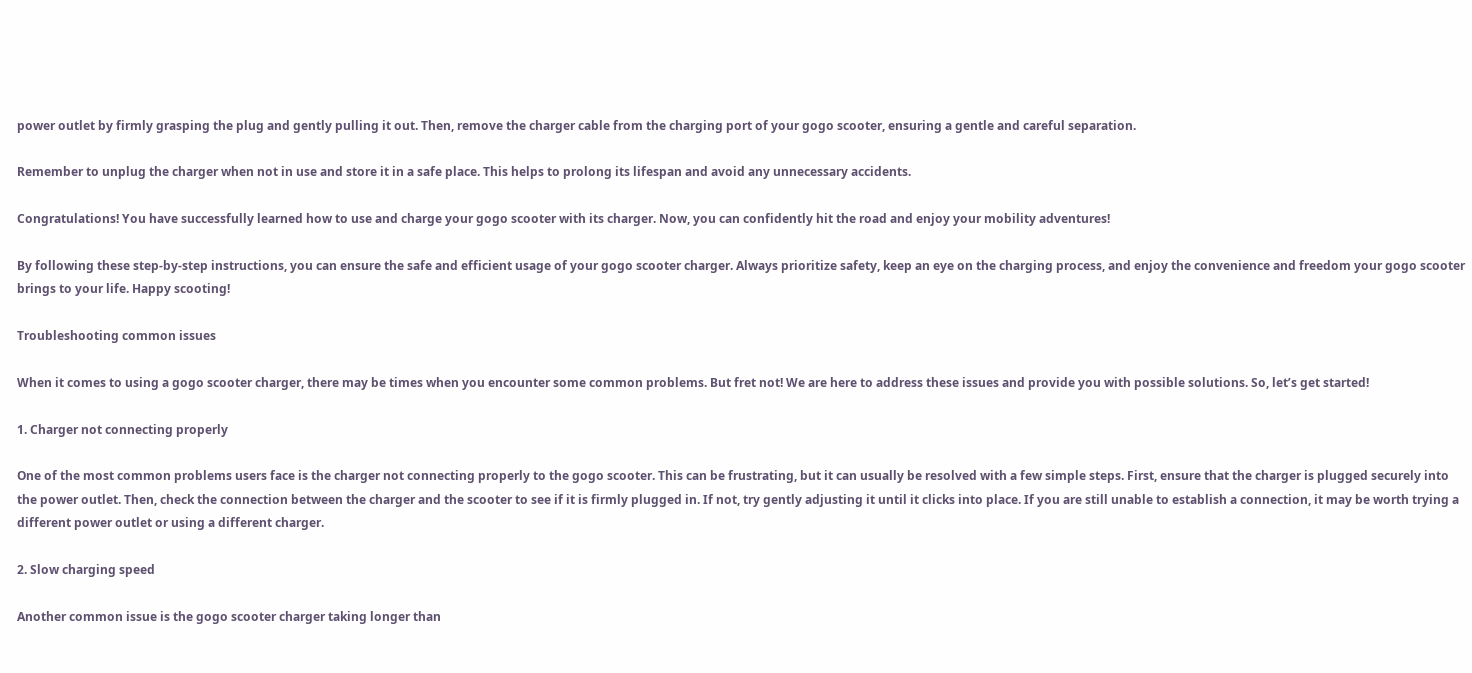power outlet by firmly grasping the plug and gently pulling it out. Then, remove the charger cable from the charging port of your gogo scooter, ensuring a gentle and careful separation.

Remember to unplug the charger when not in use and store it in a safe place. This helps to prolong its lifespan and avoid any unnecessary accidents.

Congratulations! You have successfully learned how to use and charge your gogo scooter with its charger. Now, you can confidently hit the road and enjoy your mobility adventures!

By following these step-by-step instructions, you can ensure the safe and efficient usage of your gogo scooter charger. Always prioritize safety, keep an eye on the charging process, and enjoy the convenience and freedom your gogo scooter brings to your life. Happy scooting!

Troubleshooting common issues

When it comes to using a gogo scooter charger, there may be times when you encounter some common problems. But fret not! We are here to address these issues and provide you with possible solutions. So, let’s get started!

1. Charger not connecting properly

One of the most common problems users face is the charger not connecting properly to the gogo scooter. This can be frustrating, but it can usually be resolved with a few simple steps. First, ensure that the charger is plugged securely into the power outlet. Then, check the connection between the charger and the scooter to see if it is firmly plugged in. If not, try gently adjusting it until it clicks into place. If you are still unable to establish a connection, it may be worth trying a different power outlet or using a different charger.

2. Slow charging speed

Another common issue is the gogo scooter charger taking longer than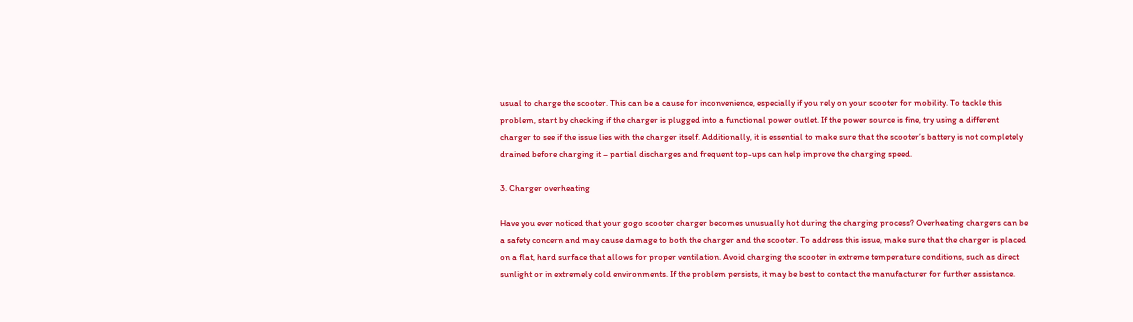usual to charge the scooter. This can be a cause for inconvenience, especially if you rely on your scooter for mobility. To tackle this problem, start by checking if the charger is plugged into a functional power outlet. If the power source is fine, try using a different charger to see if the issue lies with the charger itself. Additionally, it is essential to make sure that the scooter’s battery is not completely drained before charging it – partial discharges and frequent top-ups can help improve the charging speed.

3. Charger overheating

Have you ever noticed that your gogo scooter charger becomes unusually hot during the charging process? Overheating chargers can be a safety concern and may cause damage to both the charger and the scooter. To address this issue, make sure that the charger is placed on a flat, hard surface that allows for proper ventilation. Avoid charging the scooter in extreme temperature conditions, such as direct sunlight or in extremely cold environments. If the problem persists, it may be best to contact the manufacturer for further assistance.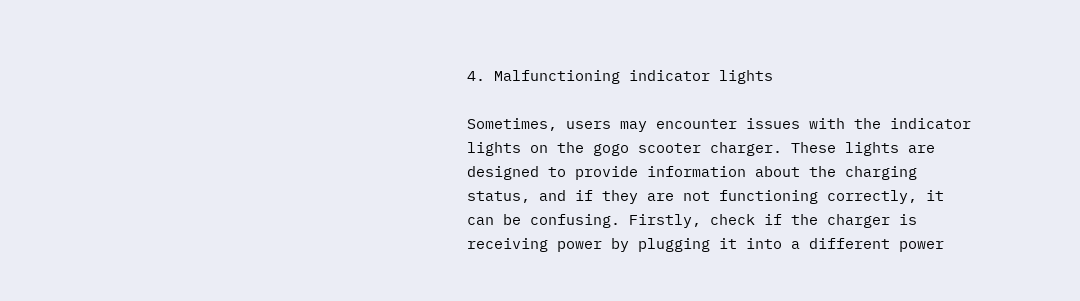4. Malfunctioning indicator lights

Sometimes, users may encounter issues with the indicator lights on the gogo scooter charger. These lights are designed to provide information about the charging status, and if they are not functioning correctly, it can be confusing. Firstly, check if the charger is receiving power by plugging it into a different power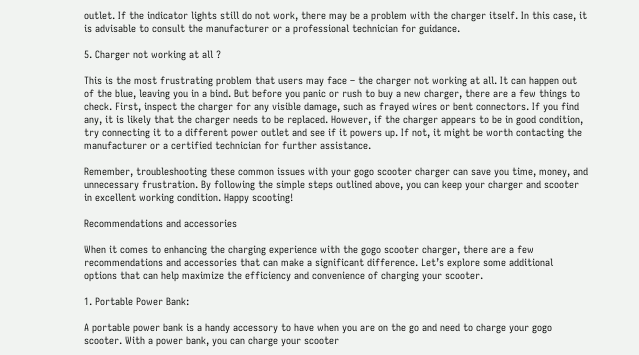outlet. If the indicator lights still do not work, there may be a problem with the charger itself. In this case, it is advisable to consult the manufacturer or a professional technician for guidance.

5. Charger not working at all ?

This is the most frustrating problem that users may face – the charger not working at all. It can happen out of the blue, leaving you in a bind. But before you panic or rush to buy a new charger, there are a few things to check. First, inspect the charger for any visible damage, such as frayed wires or bent connectors. If you find any, it is likely that the charger needs to be replaced. However, if the charger appears to be in good condition, try connecting it to a different power outlet and see if it powers up. If not, it might be worth contacting the manufacturer or a certified technician for further assistance.

Remember, troubleshooting these common issues with your gogo scooter charger can save you time, money, and unnecessary frustration. By following the simple steps outlined above, you can keep your charger and scooter in excellent working condition. Happy scooting!

Recommendations and accessories

When it comes to enhancing the charging experience with the gogo scooter charger, there are a few recommendations and accessories that can make a significant difference. Let’s explore some additional options that can help maximize the efficiency and convenience of charging your scooter.

1. Portable Power Bank:

A portable power bank is a handy accessory to have when you are on the go and need to charge your gogo scooter. With a power bank, you can charge your scooter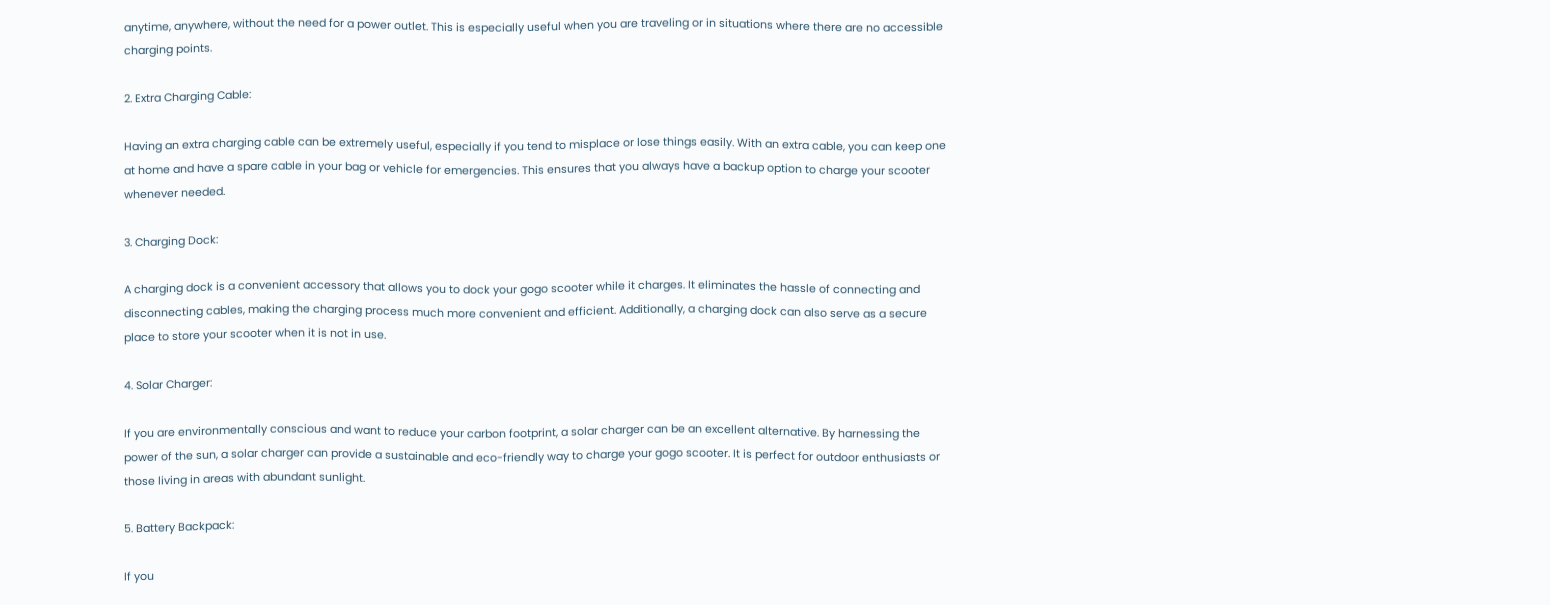anytime, anywhere, without the need for a power outlet. This is especially useful when you are traveling or in situations where there are no accessible charging points.

2. Extra Charging Cable:

Having an extra charging cable can be extremely useful, especially if you tend to misplace or lose things easily. With an extra cable, you can keep one at home and have a spare cable in your bag or vehicle for emergencies. This ensures that you always have a backup option to charge your scooter whenever needed.

3. Charging Dock:

A charging dock is a convenient accessory that allows you to dock your gogo scooter while it charges. It eliminates the hassle of connecting and disconnecting cables, making the charging process much more convenient and efficient. Additionally, a charging dock can also serve as a secure place to store your scooter when it is not in use.

4. Solar Charger:

If you are environmentally conscious and want to reduce your carbon footprint, a solar charger can be an excellent alternative. By harnessing the power of the sun, a solar charger can provide a sustainable and eco-friendly way to charge your gogo scooter. It is perfect for outdoor enthusiasts or those living in areas with abundant sunlight.

5. Battery Backpack:

If you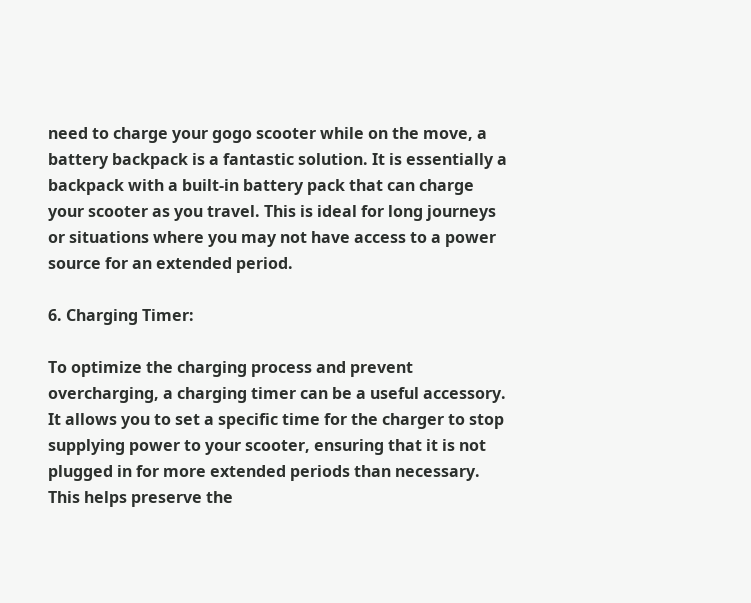need to charge your gogo scooter while on the move, a battery backpack is a fantastic solution. It is essentially a backpack with a built-in battery pack that can charge your scooter as you travel. This is ideal for long journeys or situations where you may not have access to a power source for an extended period.

6. Charging Timer:

To optimize the charging process and prevent overcharging, a charging timer can be a useful accessory. It allows you to set a specific time for the charger to stop supplying power to your scooter, ensuring that it is not plugged in for more extended periods than necessary. This helps preserve the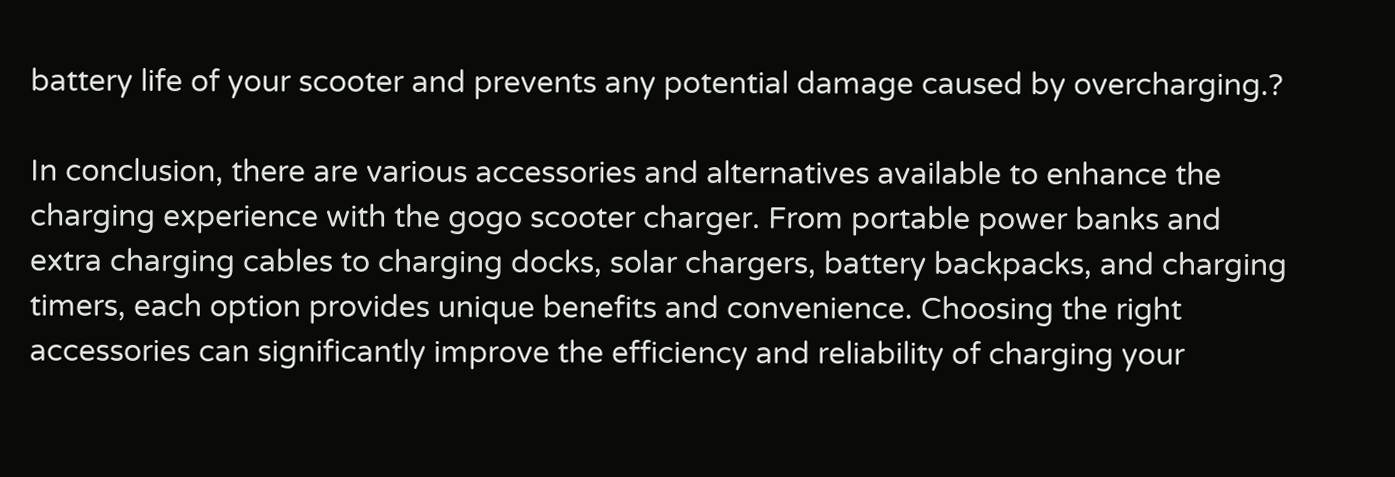battery life of your scooter and prevents any potential damage caused by overcharging.?

In conclusion, there are various accessories and alternatives available to enhance the charging experience with the gogo scooter charger. From portable power banks and extra charging cables to charging docks, solar chargers, battery backpacks, and charging timers, each option provides unique benefits and convenience. Choosing the right accessories can significantly improve the efficiency and reliability of charging your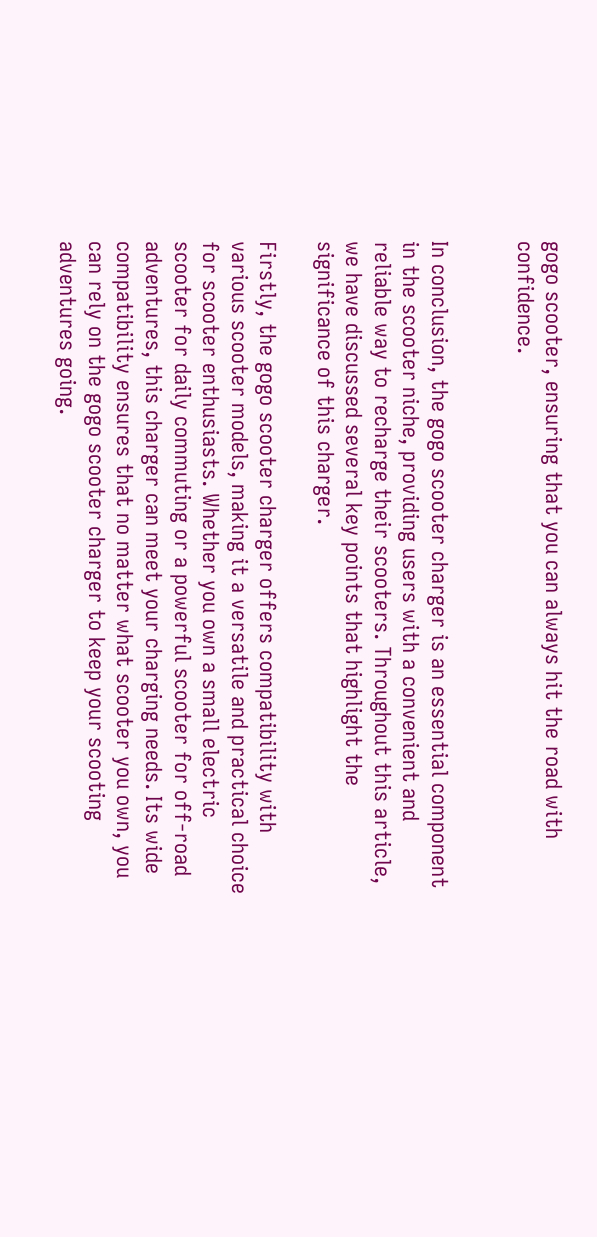gogo scooter, ensuring that you can always hit the road with confidence.


In conclusion, the gogo scooter charger is an essential component in the scooter niche, providing users with a convenient and reliable way to recharge their scooters. Throughout this article, we have discussed several key points that highlight the significance of this charger.

Firstly, the gogo scooter charger offers compatibility with various scooter models, making it a versatile and practical choice for scooter enthusiasts. Whether you own a small electric scooter for daily commuting or a powerful scooter for off-road adventures, this charger can meet your charging needs. Its wide compatibility ensures that no matter what scooter you own, you can rely on the gogo scooter charger to keep your scooting adventures going.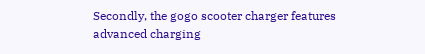Secondly, the gogo scooter charger features advanced charging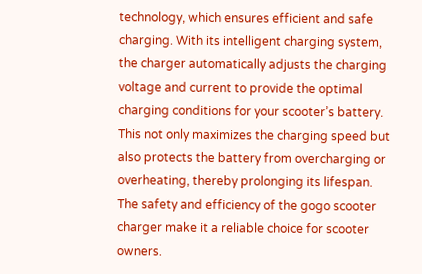technology, which ensures efficient and safe charging. With its intelligent charging system, the charger automatically adjusts the charging voltage and current to provide the optimal charging conditions for your scooter’s battery. This not only maximizes the charging speed but also protects the battery from overcharging or overheating, thereby prolonging its lifespan. The safety and efficiency of the gogo scooter charger make it a reliable choice for scooter owners.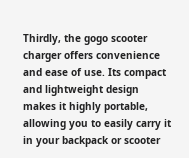Thirdly, the gogo scooter charger offers convenience and ease of use. Its compact and lightweight design makes it highly portable, allowing you to easily carry it in your backpack or scooter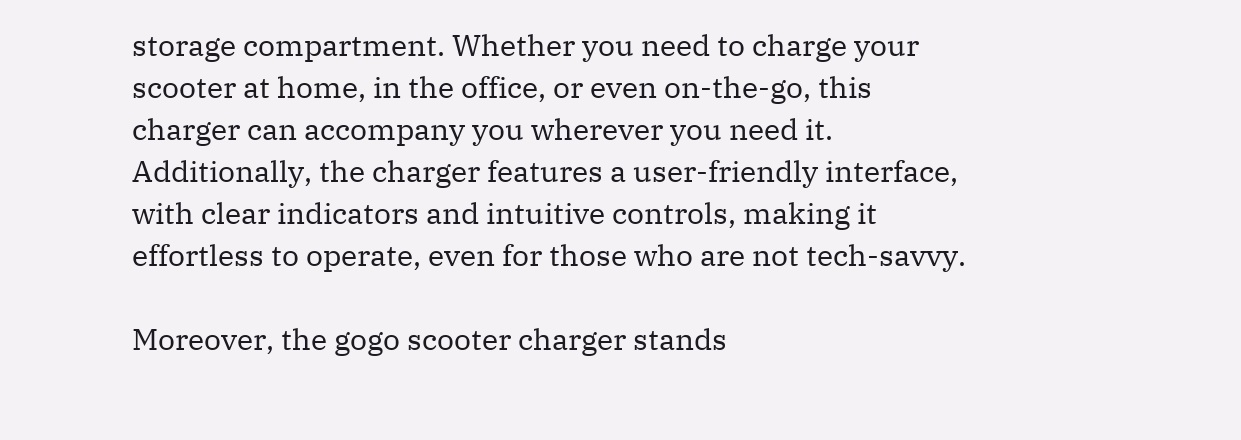storage compartment. Whether you need to charge your scooter at home, in the office, or even on-the-go, this charger can accompany you wherever you need it. Additionally, the charger features a user-friendly interface, with clear indicators and intuitive controls, making it effortless to operate, even for those who are not tech-savvy.

Moreover, the gogo scooter charger stands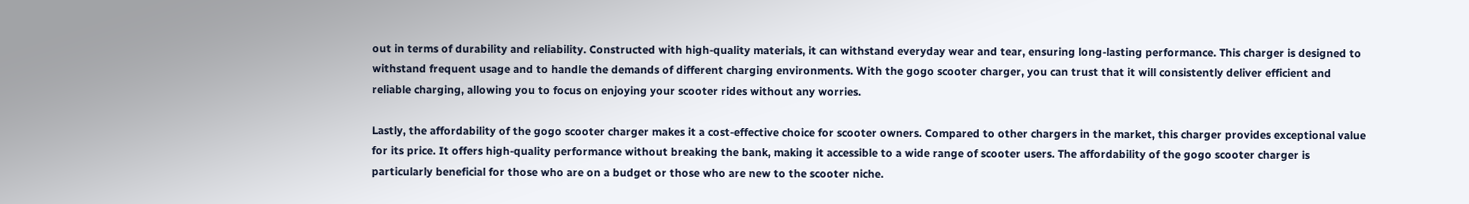out in terms of durability and reliability. Constructed with high-quality materials, it can withstand everyday wear and tear, ensuring long-lasting performance. This charger is designed to withstand frequent usage and to handle the demands of different charging environments. With the gogo scooter charger, you can trust that it will consistently deliver efficient and reliable charging, allowing you to focus on enjoying your scooter rides without any worries.

Lastly, the affordability of the gogo scooter charger makes it a cost-effective choice for scooter owners. Compared to other chargers in the market, this charger provides exceptional value for its price. It offers high-quality performance without breaking the bank, making it accessible to a wide range of scooter users. The affordability of the gogo scooter charger is particularly beneficial for those who are on a budget or those who are new to the scooter niche.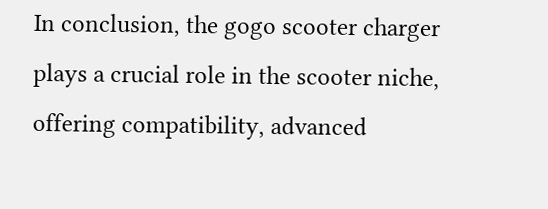In conclusion, the gogo scooter charger plays a crucial role in the scooter niche, offering compatibility, advanced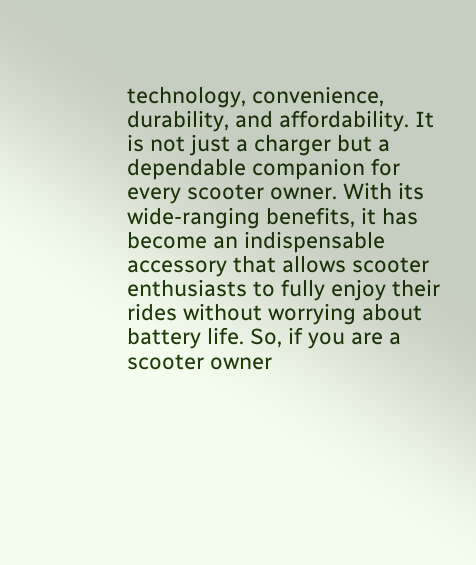technology, convenience, durability, and affordability. It is not just a charger but a dependable companion for every scooter owner. With its wide-ranging benefits, it has become an indispensable accessory that allows scooter enthusiasts to fully enjoy their rides without worrying about battery life. So, if you are a scooter owner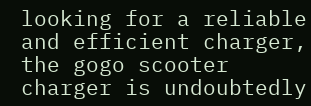looking for a reliable and efficient charger, the gogo scooter charger is undoubtedly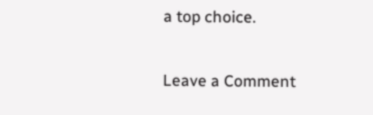a top choice.

Leave a Comment